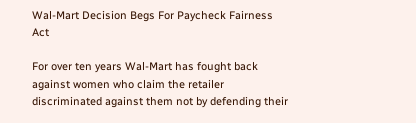Wal-Mart Decision Begs For Paycheck Fairness Act

For over ten years Wal-Mart has fought back against women who claim the retailer discriminated against them not by defending their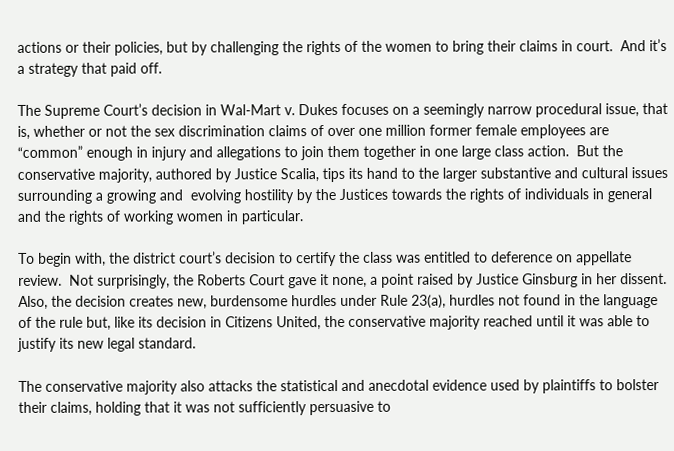actions or their policies, but by challenging the rights of the women to bring their claims in court.  And it’s a strategy that paid off.

The Supreme Court’s decision in Wal-Mart v. Dukes focuses on a seemingly narrow procedural issue, that is, whether or not the sex discrimination claims of over one million former female employees are “common” enough in injury and allegations to join them together in one large class action.  But the conservative majority, authored by Justice Scalia, tips its hand to the larger substantive and cultural issues surrounding a growing and  evolving hostility by the Justices towards the rights of individuals in general and the rights of working women in particular.

To begin with, the district court’s decision to certify the class was entitled to deference on appellate review.  Not surprisingly, the Roberts Court gave it none, a point raised by Justice Ginsburg in her dissent.  Also, the decision creates new, burdensome hurdles under Rule 23(a), hurdles not found in the language of the rule but, like its decision in Citizens United, the conservative majority reached until it was able to justify its new legal standard.

The conservative majority also attacks the statistical and anecdotal evidence used by plaintiffs to bolster their claims, holding that it was not sufficiently persuasive to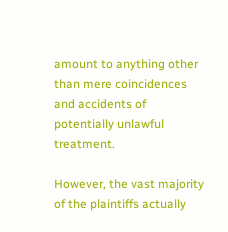amount to anything other than mere coincidences and accidents of potentially unlawful treatment.

However, the vast majority of the plaintiffs actually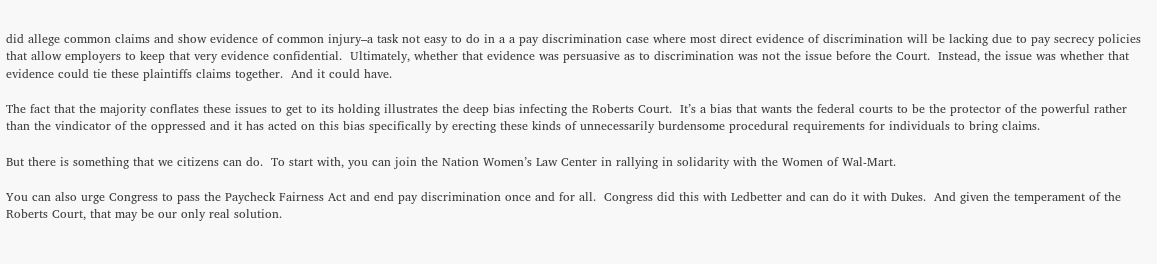did allege common claims and show evidence of common injury–a task not easy to do in a a pay discrimination case where most direct evidence of discrimination will be lacking due to pay secrecy policies that allow employers to keep that very evidence confidential.  Ultimately, whether that evidence was persuasive as to discrimination was not the issue before the Court.  Instead, the issue was whether that evidence could tie these plaintiffs claims together.  And it could have.

The fact that the majority conflates these issues to get to its holding illustrates the deep bias infecting the Roberts Court.  It’s a bias that wants the federal courts to be the protector of the powerful rather than the vindicator of the oppressed and it has acted on this bias specifically by erecting these kinds of unnecessarily burdensome procedural requirements for individuals to bring claims.

But there is something that we citizens can do.  To start with, you can join the Nation Women’s Law Center in rallying in solidarity with the Women of Wal-Mart.

You can also urge Congress to pass the Paycheck Fairness Act and end pay discrimination once and for all.  Congress did this with Ledbetter and can do it with Dukes.  And given the temperament of the Roberts Court, that may be our only real solution.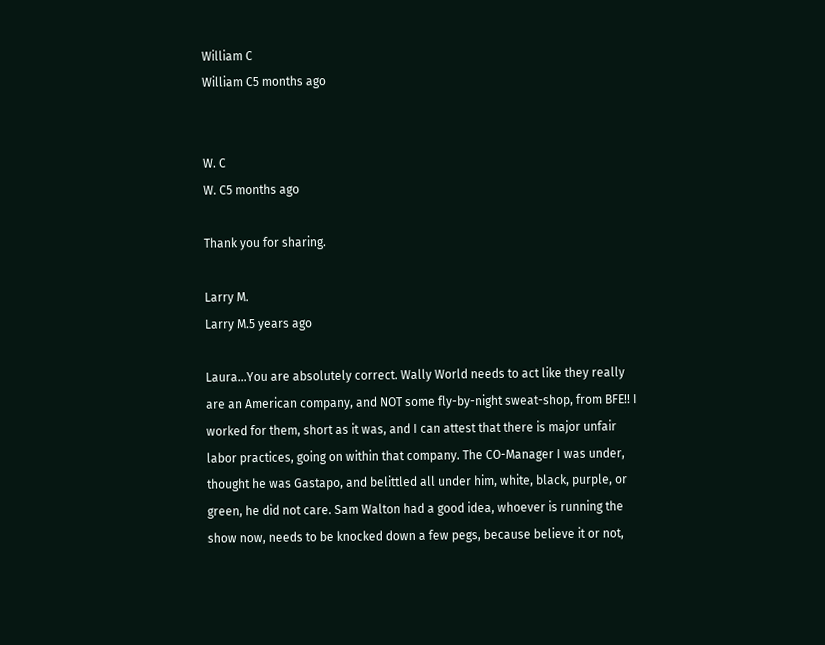William C
William C5 months ago


W. C
W. C5 months ago

Thank you for sharing.

Larry M.
Larry M.5 years ago

Laura...You are absolutely correct. Wally World needs to act like they really are an American company, and NOT some fly-by-night sweat-shop, from BFE!! I worked for them, short as it was, and I can attest that there is major unfair labor practices, going on within that company. The CO-Manager I was under, thought he was Gastapo, and belittled all under him, white, black, purple, or green, he did not care. Sam Walton had a good idea, whoever is running the show now, needs to be knocked down a few pegs, because believe it or not,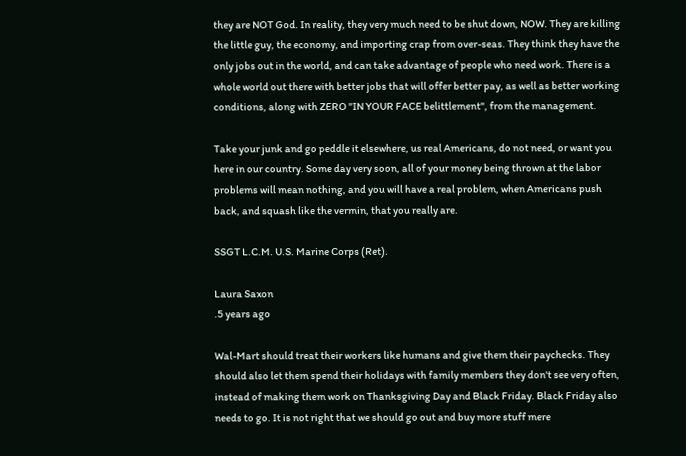they are NOT God. In reality, they very much need to be shut down, NOW. They are killing the little guy, the economy, and importing crap from over-seas. They think they have the only jobs out in the world, and can take advantage of people who need work. There is a whole world out there with better jobs that will offer better pay, as well as better working conditions, along with ZERO "IN YOUR FACE belittlement", from the management.

Take your junk and go peddle it elsewhere, us real Americans, do not need, or want you here in our country. Some day very soon, all of your money being thrown at the labor problems will mean nothing, and you will have a real problem, when Americans push back, and squash like the vermin, that you really are.

SSGT L.C.M. U.S. Marine Corps (Ret).

Laura Saxon
.5 years ago

Wal-Mart should treat their workers like humans and give them their paychecks. They should also let them spend their holidays with family members they don't see very often, instead of making them work on Thanksgiving Day and Black Friday. Black Friday also needs to go. It is not right that we should go out and buy more stuff mere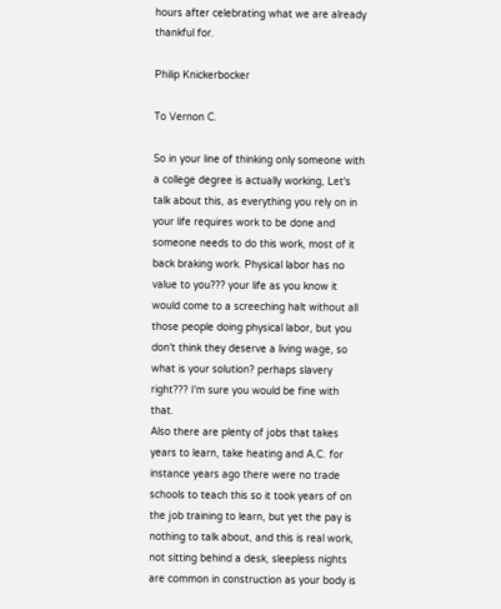hours after celebrating what we are already thankful for.

Philip Knickerbocker

To Vernon C.

So in your line of thinking only someone with a college degree is actually working, Let's talk about this, as everything you rely on in your life requires work to be done and someone needs to do this work, most of it back braking work. Physical labor has no value to you??? your life as you know it would come to a screeching halt without all those people doing physical labor, but you don't think they deserve a living wage, so what is your solution? perhaps slavery right??? I'm sure you would be fine with that.
Also there are plenty of jobs that takes years to learn, take heating and A.C. for instance years ago there were no trade schools to teach this so it took years of on the job training to learn, but yet the pay is nothing to talk about, and this is real work, not sitting behind a desk, sleepless nights are common in construction as your body is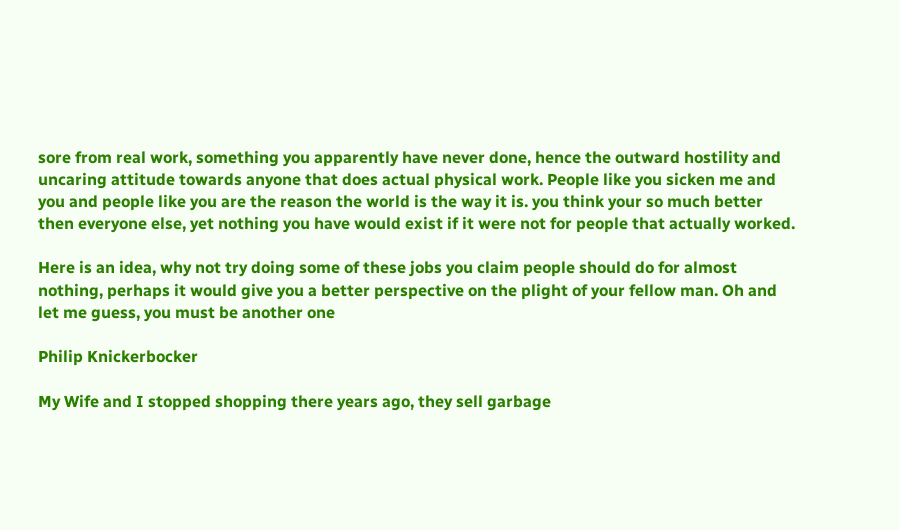sore from real work, something you apparently have never done, hence the outward hostility and uncaring attitude towards anyone that does actual physical work. People like you sicken me and you and people like you are the reason the world is the way it is. you think your so much better then everyone else, yet nothing you have would exist if it were not for people that actually worked.

Here is an idea, why not try doing some of these jobs you claim people should do for almost nothing, perhaps it would give you a better perspective on the plight of your fellow man. Oh and let me guess, you must be another one

Philip Knickerbocker

My Wife and I stopped shopping there years ago, they sell garbage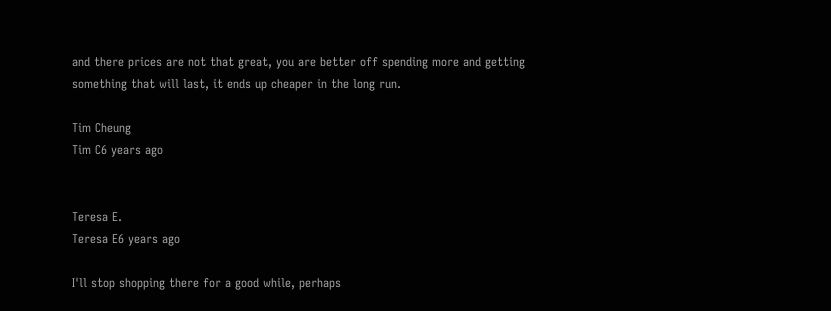and there prices are not that great, you are better off spending more and getting something that will last, it ends up cheaper in the long run.

Tim Cheung
Tim C6 years ago


Teresa E.
Teresa E6 years ago

I'll stop shopping there for a good while, perhaps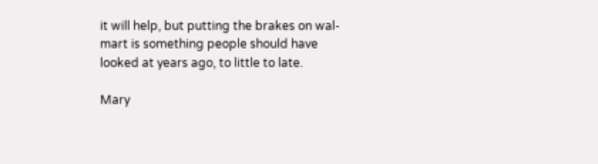it will help, but putting the brakes on wal-mart is something people should have looked at years ago, to little to late.

Mary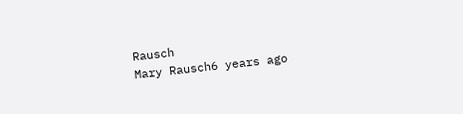Rausch
Mary Rausch6 years ago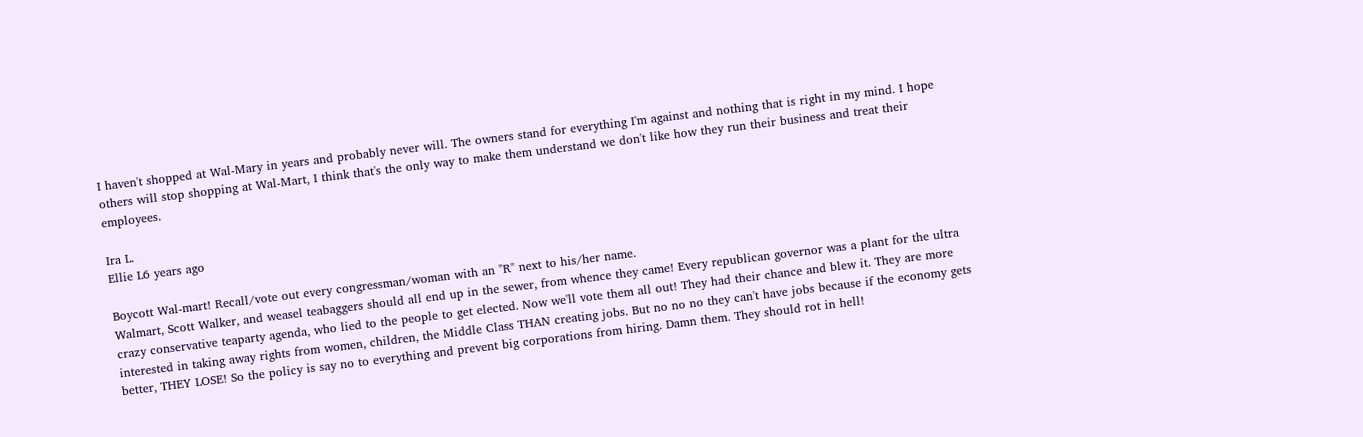I haven't shopped at Wal-Mary in years and probably never will. The owners stand for everything I'm against and nothing that is right in my mind. I hope others will stop shopping at Wal-Mart, I think that's the only way to make them understand we don't like how they run their business and treat their employees.

Ira L.
Ellie L6 years ago

Boycott Wal-mart! Recall/vote out every congressman/woman with an "R" next to his/her name.
Walmart, Scott Walker, and weasel teabaggers should all end up in the sewer, from whence they came! Every republican governor was a plant for the ultra crazy conservative teaparty agenda, who lied to the people to get elected. Now we'll vote them all out! They had their chance and blew it. They are more interested in taking away rights from women, children, the Middle Class THAN creating jobs. But no no no they can't have jobs because if the economy gets better, THEY LOSE! So the policy is say no to everything and prevent big corporations from hiring. Damn them. They should rot in hell!